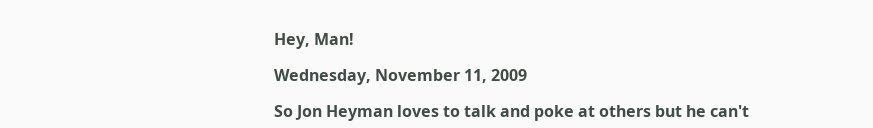Hey, Man!

Wednesday, November 11, 2009

So Jon Heyman loves to talk and poke at others but he can't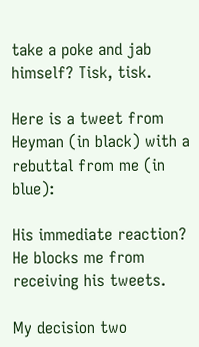take a poke and jab himself? Tisk, tisk.

Here is a tweet from Heyman (in black) with a rebuttal from me (in blue):

His immediate reaction? He blocks me from receiving his tweets.

My decision two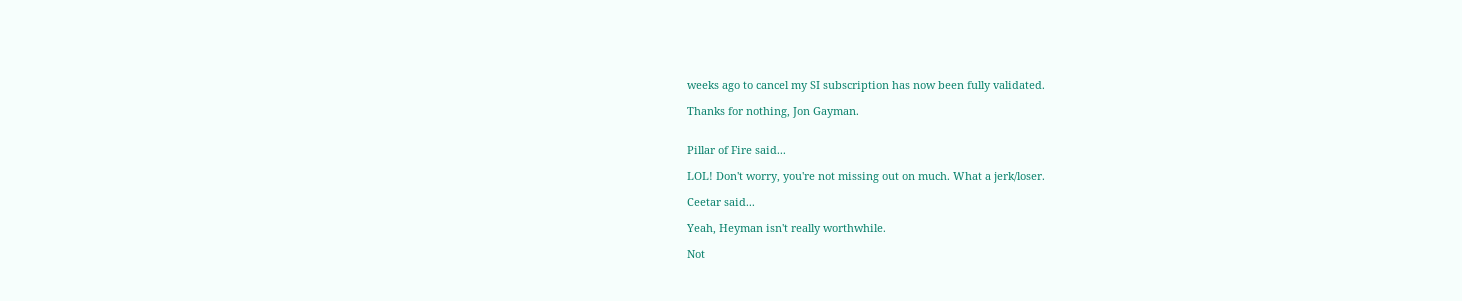weeks ago to cancel my SI subscription has now been fully validated.

Thanks for nothing, Jon Gayman.


Pillar of Fire said...

LOL! Don't worry, you're not missing out on much. What a jerk/loser.

Ceetar said...

Yeah, Heyman isn't really worthwhile.

Not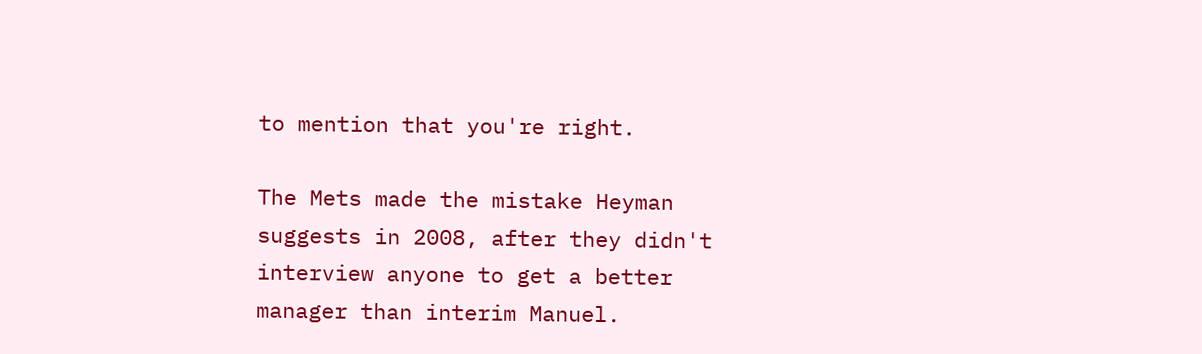to mention that you're right.

The Mets made the mistake Heyman suggests in 2008, after they didn't interview anyone to get a better manager than interim Manuel.